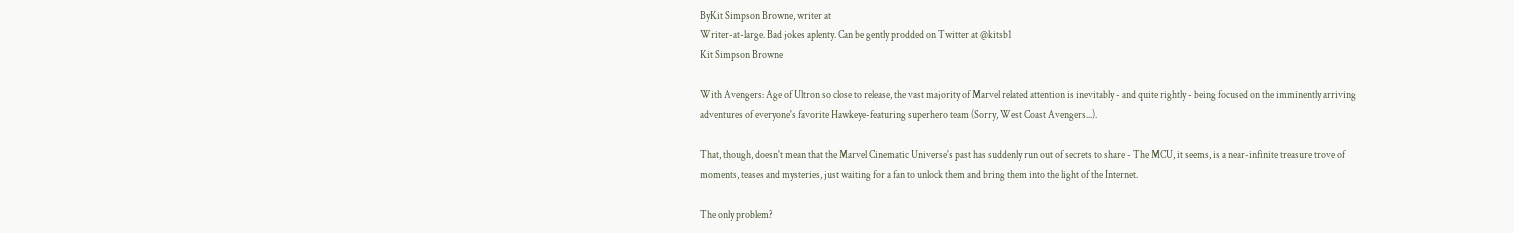ByKit Simpson Browne, writer at
Writer-at-large. Bad jokes aplenty. Can be gently prodded on Twitter at @kitsb1
Kit Simpson Browne

With Avengers: Age of Ultron so close to release, the vast majority of Marvel related attention is inevitably - and quite rightly - being focused on the imminently arriving adventures of everyone's favorite Hawkeye-featuring superhero team (Sorry, West Coast Avengers...).

That, though, doesn't mean that the Marvel Cinematic Universe's past has suddenly run out of secrets to share - The MCU, it seems, is a near-infinite treasure trove of moments, teases and mysteries, just waiting for a fan to unlock them and bring them into the light of the Internet.

The only problem?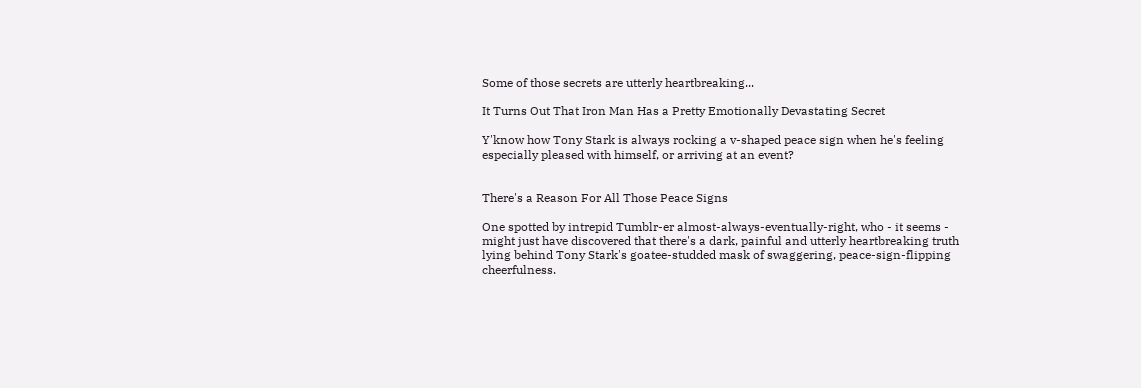Some of those secrets are utterly heartbreaking...

It Turns Out That Iron Man Has a Pretty Emotionally Devastating Secret

Y'know how Tony Stark is always rocking a v-shaped peace sign when he's feeling especially pleased with himself, or arriving at an event?


There's a Reason For All Those Peace Signs

One spotted by intrepid Tumblr-er almost-always-eventually-right, who - it seems - might just have discovered that there's a dark, painful and utterly heartbreaking truth lying behind Tony Stark's goatee-studded mask of swaggering, peace-sign-flipping cheerfulness.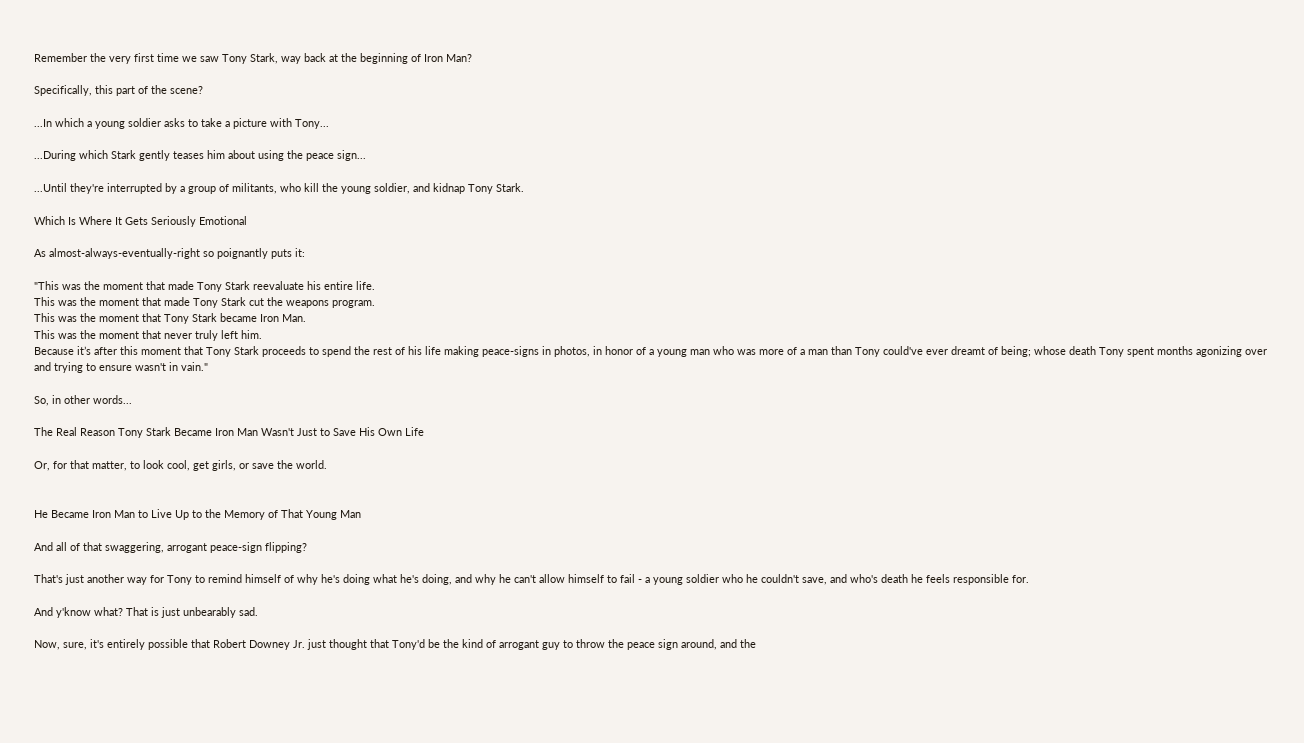Remember the very first time we saw Tony Stark, way back at the beginning of Iron Man?

Specifically, this part of the scene?

...In which a young soldier asks to take a picture with Tony...

...During which Stark gently teases him about using the peace sign...

...Until they're interrupted by a group of militants, who kill the young soldier, and kidnap Tony Stark.

Which Is Where It Gets Seriously Emotional

As almost-always-eventually-right so poignantly puts it:

"This was the moment that made Tony Stark reevaluate his entire life.
This was the moment that made Tony Stark cut the weapons program.
This was the moment that Tony Stark became Iron Man.
This was the moment that never truly left him.
Because it’s after this moment that Tony Stark proceeds to spend the rest of his life making peace-signs in photos, in honor of a young man who was more of a man than Tony could've ever dreamt of being; whose death Tony spent months agonizing over and trying to ensure wasn't in vain."

So, in other words...

The Real Reason Tony Stark Became Iron Man Wasn't Just to Save His Own Life

Or, for that matter, to look cool, get girls, or save the world.


He Became Iron Man to Live Up to the Memory of That Young Man

And all of that swaggering, arrogant peace-sign flipping?

That's just another way for Tony to remind himself of why he's doing what he's doing, and why he can't allow himself to fail - a young soldier who he couldn't save, and who's death he feels responsible for.

And y'know what? That is just unbearably sad.

Now, sure, it's entirely possible that Robert Downey Jr. just thought that Tony'd be the kind of arrogant guy to throw the peace sign around, and the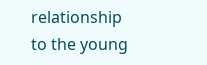relationship to the young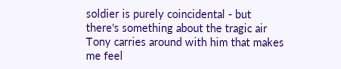soldier is purely coincidental - but there's something about the tragic air Tony carries around with him that makes me feel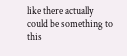like there actually could be something to this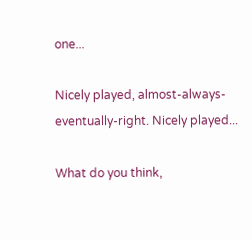one...

Nicely played, almost-always-eventually-right. Nicely played...

What do you think,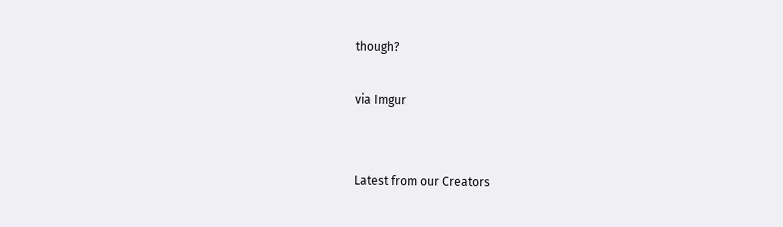though?

via Imgur


Latest from our Creators